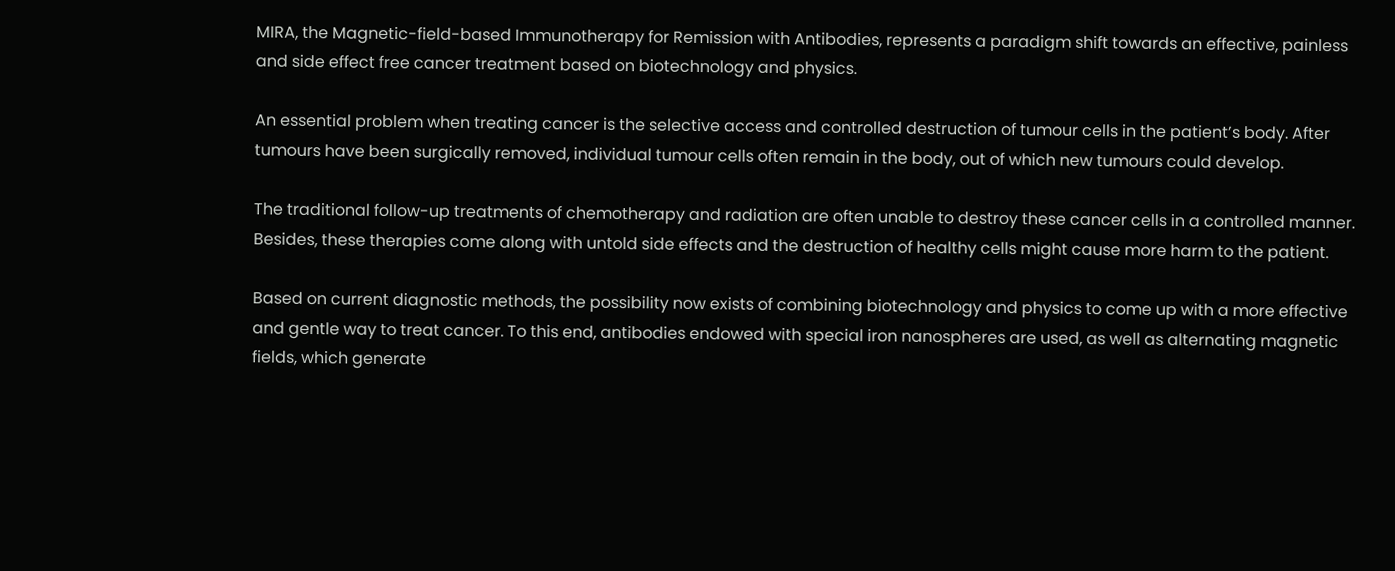MIRA, the Magnetic-field-based Immunotherapy for Remission with Antibodies, represents a paradigm shift towards an effective, painless and side effect free cancer treatment based on biotechnology and physics.

An essential problem when treating cancer is the selective access and controlled destruction of tumour cells in the patient’s body. After tumours have been surgically removed, individual tumour cells often remain in the body, out of which new tumours could develop.

The traditional follow-up treatments of chemotherapy and radiation are often unable to destroy these cancer cells in a controlled manner. Besides, these therapies come along with untold side effects and the destruction of healthy cells might cause more harm to the patient.

Based on current diagnostic methods, the possibility now exists of combining biotechnology and physics to come up with a more effective and gentle way to treat cancer. To this end, antibodies endowed with special iron nanospheres are used, as well as alternating magnetic fields, which generate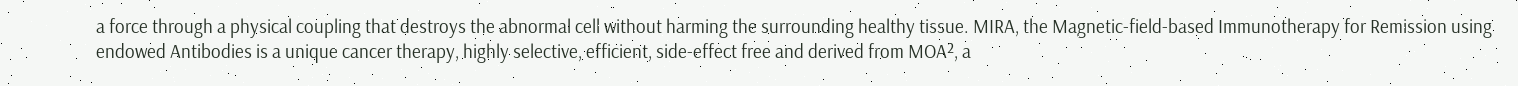a force through a physical coupling that destroys the abnormal cell without harming the surrounding healthy tissue. MIRA, the Magnetic-field-based Immunotherapy for Remission using endowed Antibodies is a unique cancer therapy, highly selective, efficient, side-effect free and derived from MOA², a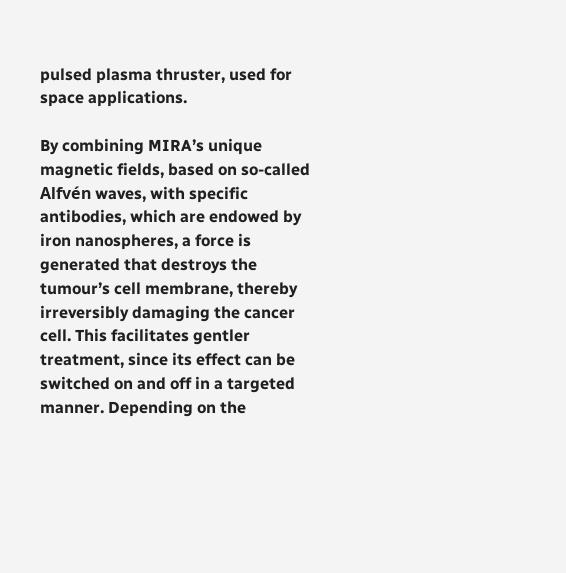pulsed plasma thruster, used for space applications.

By combining MIRA’s unique magnetic fields, based on so-called Alfvén waves, with specific antibodies, which are endowed by iron nanospheres, a force is generated that destroys the tumour’s cell membrane, thereby irreversibly damaging the cancer cell. This facilitates gentler treatment, since its effect can be switched on and off in a targeted manner. Depending on the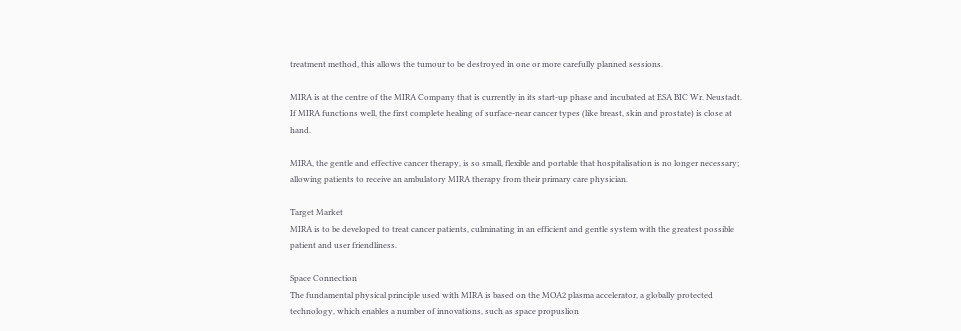treatment method, this allows the tumour to be destroyed in one or more carefully planned sessions.

MIRA is at the centre of the MIRA Company that is currently in its start-up phase and incubated at ESA BIC Wr. Neustadt. If MIRA functions well, the first complete healing of surface-near cancer types (like breast, skin and prostate) is close at hand.

MIRA, the gentle and effective cancer therapy, is so small, flexible and portable that hospitalisation is no longer necessary; allowing patients to receive an ambulatory MIRA therapy from their primary care physician.

Target Market
MIRA is to be developed to treat cancer patients, culminating in an efficient and gentle system with the greatest possible patient and user friendliness.

Space Connection
The fundamental physical principle used with MIRA is based on the MOA2 plasma accelerator, a globally protected technology, which enables a number of innovations, such as space propuslion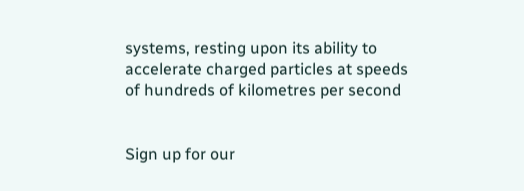systems, resting upon its ability to accelerate charged particles at speeds of hundreds of kilometres per second


Sign up for our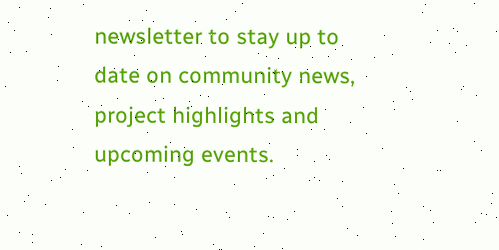newsletter to stay up to date on community news, project highlights and upcoming events.